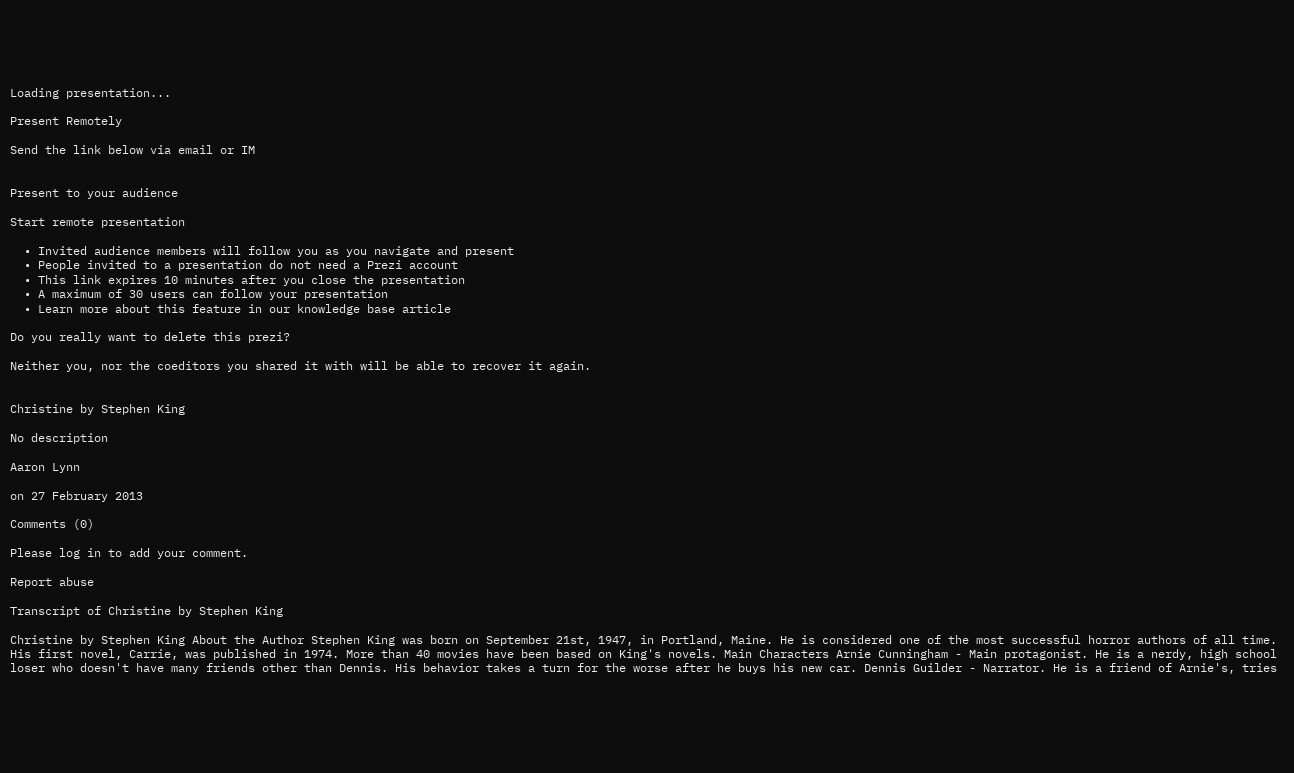Loading presentation...

Present Remotely

Send the link below via email or IM


Present to your audience

Start remote presentation

  • Invited audience members will follow you as you navigate and present
  • People invited to a presentation do not need a Prezi account
  • This link expires 10 minutes after you close the presentation
  • A maximum of 30 users can follow your presentation
  • Learn more about this feature in our knowledge base article

Do you really want to delete this prezi?

Neither you, nor the coeditors you shared it with will be able to recover it again.


Christine by Stephen King

No description

Aaron Lynn

on 27 February 2013

Comments (0)

Please log in to add your comment.

Report abuse

Transcript of Christine by Stephen King

Christine by Stephen King About the Author Stephen King was born on September 21st, 1947, in Portland, Maine. He is considered one of the most successful horror authors of all time. His first novel, Carrie, was published in 1974. More than 40 movies have been based on King's novels. Main Characters Arnie Cunningham - Main protagonist. He is a nerdy, high school loser who doesn't have many friends other than Dennis. His behavior takes a turn for the worse after he buys his new car. Dennis Guilder - Narrator. He is a friend of Arnie's, tries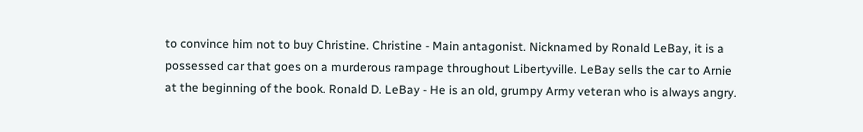to convince him not to buy Christine. Christine - Main antagonist. Nicknamed by Ronald LeBay, it is a possessed car that goes on a murderous rampage throughout Libertyville. LeBay sells the car to Arnie at the beginning of the book. Ronald D. LeBay - He is an old, grumpy Army veteran who is always angry.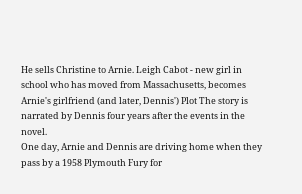He sells Christine to Arnie. Leigh Cabot - new girl in school who has moved from Massachusetts, becomes Arnie's girlfriend (and later, Dennis') Plot The story is narrated by Dennis four years after the events in the novel.
One day, Arnie and Dennis are driving home when they pass by a 1958 Plymouth Fury for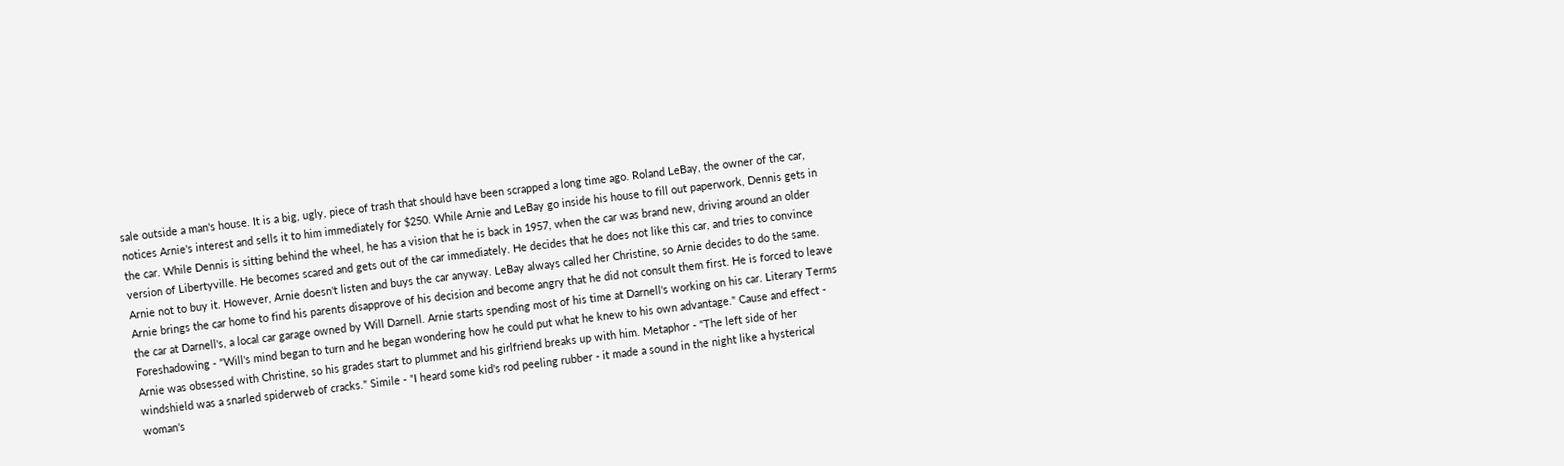sale outside a man's house. It is a big, ugly, piece of trash that should have been scrapped a long time ago. Roland LeBay, the owner of the car, notices Arnie's interest and sells it to him immediately for $250. While Arnie and LeBay go inside his house to fill out paperwork, Dennis gets in the car. While Dennis is sitting behind the wheel, he has a vision that he is back in 1957, when the car was brand new, driving around an older version of Libertyville. He becomes scared and gets out of the car immediately. He decides that he does not like this car, and tries to convince Arnie not to buy it. However, Arnie doesn't listen and buys the car anyway. LeBay always called her Christine, so Arnie decides to do the same.
Arnie brings the car home to find his parents disapprove of his decision and become angry that he did not consult them first. He is forced to leave the car at Darnell's, a local car garage owned by Will Darnell. Arnie starts spending most of his time at Darnell's working on his car. Literary Terms Foreshadowing - "Will's mind began to turn and he began wondering how he could put what he knew to his own advantage." Cause and effect - Arnie was obsessed with Christine, so his grades start to plummet and his girlfriend breaks up with him. Metaphor - "The left side of her windshield was a snarled spiderweb of cracks." Simile - "I heard some kid's rod peeling rubber - it made a sound in the night like a hysterical woman's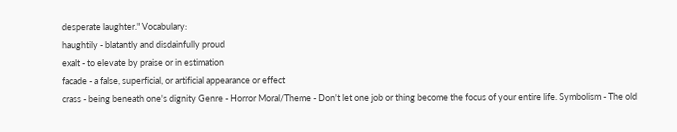desperate laughter." Vocabulary:
haughtily - blatantly and disdainfully proud
exalt - to elevate by praise or in estimation
facade - a false, superficial, or artificial appearance or effect
crass - being beneath one's dignity Genre - Horror Moral/Theme - Don't let one job or thing become the focus of your entire life. Symbolism - The old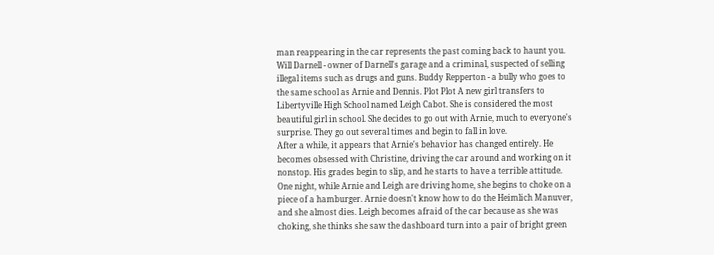man reappearing in the car represents the past coming back to haunt you. Will Darnell - owner of Darnell's garage and a criminal, suspected of selling illegal items such as drugs and guns. Buddy Repperton - a bully who goes to the same school as Arnie and Dennis. Plot Plot A new girl transfers to Libertyville High School named Leigh Cabot. She is considered the most beautiful girl in school. She decides to go out with Arnie, much to everyone's surprise. They go out several times and begin to fall in love.
After a while, it appears that Arnie's behavior has changed entirely. He becomes obsessed with Christine, driving the car around and working on it nonstop. His grades begin to slip, and he starts to have a terrible attitude.
One night, while Arnie and Leigh are driving home, she begins to choke on a piece of a hamburger. Arnie doesn't know how to do the Heimlich Manuver, and she almost dies. Leigh becomes afraid of the car because as she was choking, she thinks she saw the dashboard turn into a pair of bright green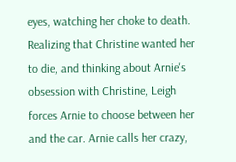eyes, watching her choke to death. Realizing that Christine wanted her to die, and thinking about Arnie's obsession with Christine, Leigh forces Arnie to choose between her and the car. Arnie calls her crazy,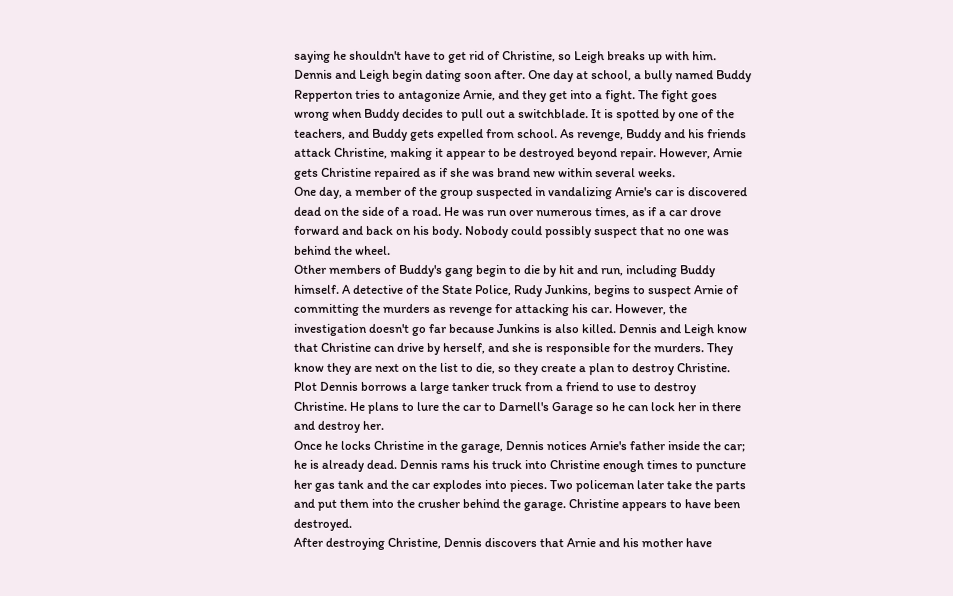saying he shouldn't have to get rid of Christine, so Leigh breaks up with him. Dennis and Leigh begin dating soon after. One day at school, a bully named Buddy Repperton tries to antagonize Arnie, and they get into a fight. The fight goes wrong when Buddy decides to pull out a switchblade. It is spotted by one of the teachers, and Buddy gets expelled from school. As revenge, Buddy and his friends attack Christine, making it appear to be destroyed beyond repair. However, Arnie gets Christine repaired as if she was brand new within several weeks.
One day, a member of the group suspected in vandalizing Arnie's car is discovered dead on the side of a road. He was run over numerous times, as if a car drove forward and back on his body. Nobody could possibly suspect that no one was behind the wheel.
Other members of Buddy's gang begin to die by hit and run, including Buddy himself. A detective of the State Police, Rudy Junkins, begins to suspect Arnie of committing the murders as revenge for attacking his car. However, the investigation doesn't go far because Junkins is also killed. Dennis and Leigh know that Christine can drive by herself, and she is responsible for the murders. They know they are next on the list to die, so they create a plan to destroy Christine. Plot Dennis borrows a large tanker truck from a friend to use to destroy Christine. He plans to lure the car to Darnell's Garage so he can lock her in there and destroy her.
Once he locks Christine in the garage, Dennis notices Arnie's father inside the car; he is already dead. Dennis rams his truck into Christine enough times to puncture her gas tank and the car explodes into pieces. Two policeman later take the parts and put them into the crusher behind the garage. Christine appears to have been destroyed.
After destroying Christine, Dennis discovers that Arnie and his mother have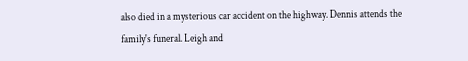also died in a mysterious car accident on the highway. Dennis attends the family's funeral. Leigh and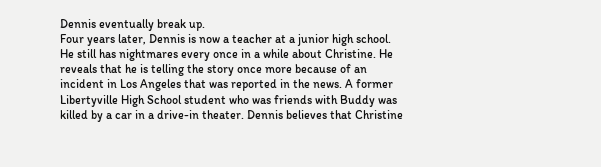Dennis eventually break up.
Four years later, Dennis is now a teacher at a junior high school. He still has nightmares every once in a while about Christine. He reveals that he is telling the story once more because of an incident in Los Angeles that was reported in the news. A former Libertyville High School student who was friends with Buddy was killed by a car in a drive-in theater. Dennis believes that Christine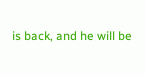is back, and he will be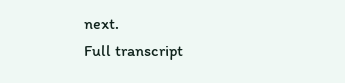next.
Full transcript